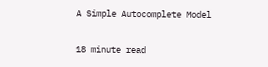A Simple Autocomplete Model

18 minute read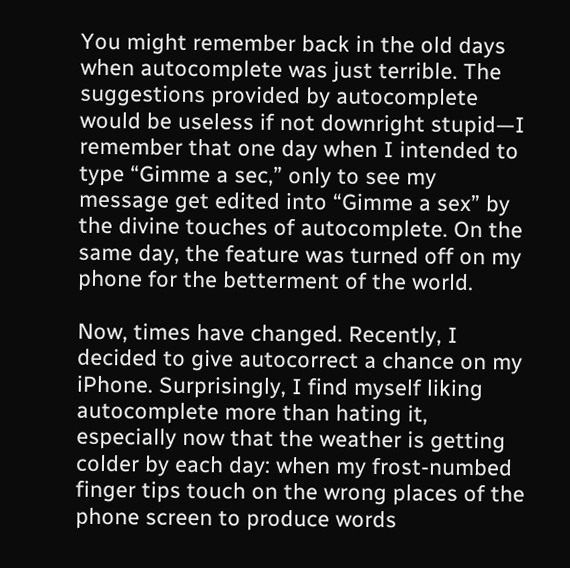You might remember back in the old days when autocomplete was just terrible. The suggestions provided by autocomplete would be useless if not downright stupid—I remember that one day when I intended to type “Gimme a sec,” only to see my message get edited into “Gimme a sex” by the divine touches of autocomplete. On the same day, the feature was turned off on my phone for the betterment of the world.

Now, times have changed. Recently, I decided to give autocorrect a chance on my iPhone. Surprisingly, I find myself liking autocomplete more than hating it, especially now that the weather is getting colder by each day: when my frost-numbed finger tips touch on the wrong places of the phone screen to produce words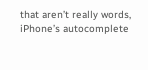that aren’t really words, iPhone’s autocomplete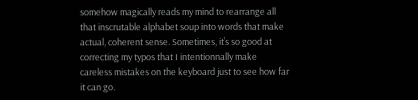somehow magically reads my mind to rearrange all that inscrutable alphabet soup into words that make actual, coherent sense. Sometimes, it’s so good at correcting my typos that I intentionnally make careless mistakes on the keyboard just to see how far it can go.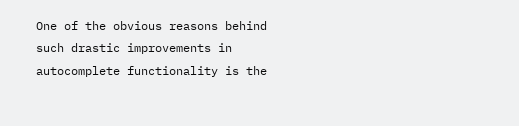One of the obvious reasons behind such drastic improvements in autocomplete functionality is the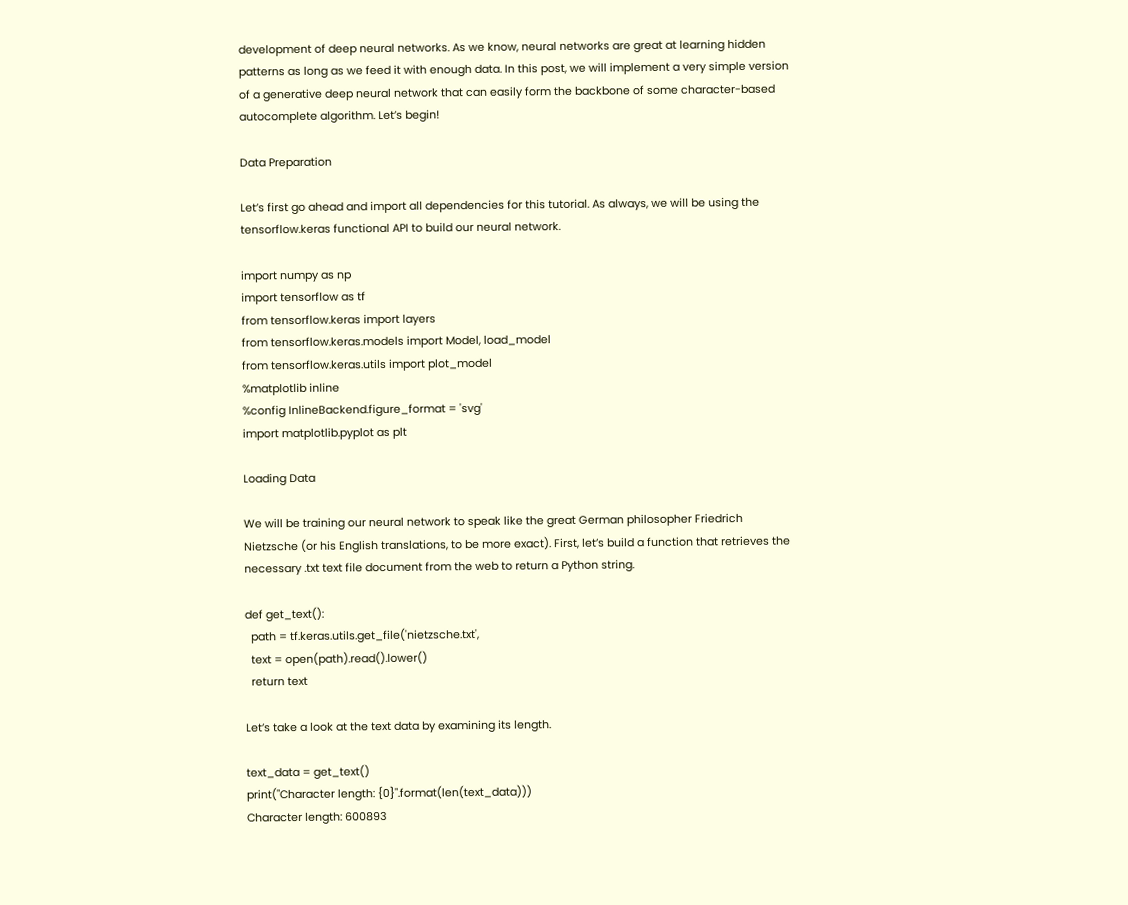development of deep neural networks. As we know, neural networks are great at learning hidden patterns as long as we feed it with enough data. In this post, we will implement a very simple version of a generative deep neural network that can easily form the backbone of some character-based autocomplete algorithm. Let’s begin!

Data Preparation

Let’s first go ahead and import all dependencies for this tutorial. As always, we will be using the tensorflow.keras functional API to build our neural network.

import numpy as np
import tensorflow as tf
from tensorflow.keras import layers
from tensorflow.keras.models import Model, load_model
from tensorflow.keras.utils import plot_model
%matplotlib inline
%config InlineBackend.figure_format = 'svg'
import matplotlib.pyplot as plt

Loading Data

We will be training our neural network to speak like the great German philosopher Friedrich Nietzsche (or his English translations, to be more exact). First, let’s build a function that retrieves the necessary .txt text file document from the web to return a Python string.

def get_text():
  path = tf.keras.utils.get_file('nietzsche.txt',
  text = open(path).read().lower()
  return text

Let’s take a look at the text data by examining its length.

text_data = get_text()
print("Character length: {0}".format(len(text_data)))
Character length: 600893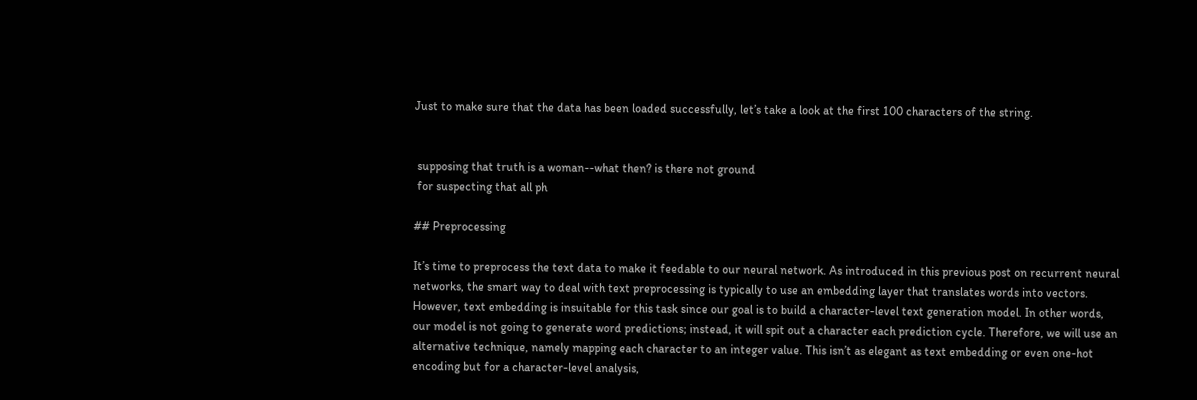Just to make sure that the data has been loaded successfully, let’s take a look at the first 100 characters of the string.


 supposing that truth is a woman--what then? is there not ground
 for suspecting that all ph

## Preprocessing

It’s time to preprocess the text data to make it feedable to our neural network. As introduced in this previous post on recurrent neural networks, the smart way to deal with text preprocessing is typically to use an embedding layer that translates words into vectors. However, text embedding is insuitable for this task since our goal is to build a character-level text generation model. In other words, our model is not going to generate word predictions; instead, it will spit out a character each prediction cycle. Therefore, we will use an alternative technique, namely mapping each character to an integer value. This isn’t as elegant as text embedding or even one-hot encoding but for a character-level analysis,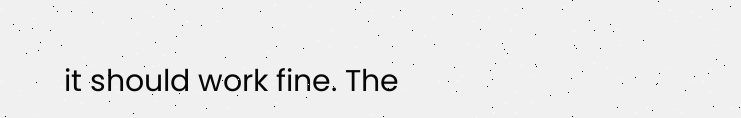it should work fine. The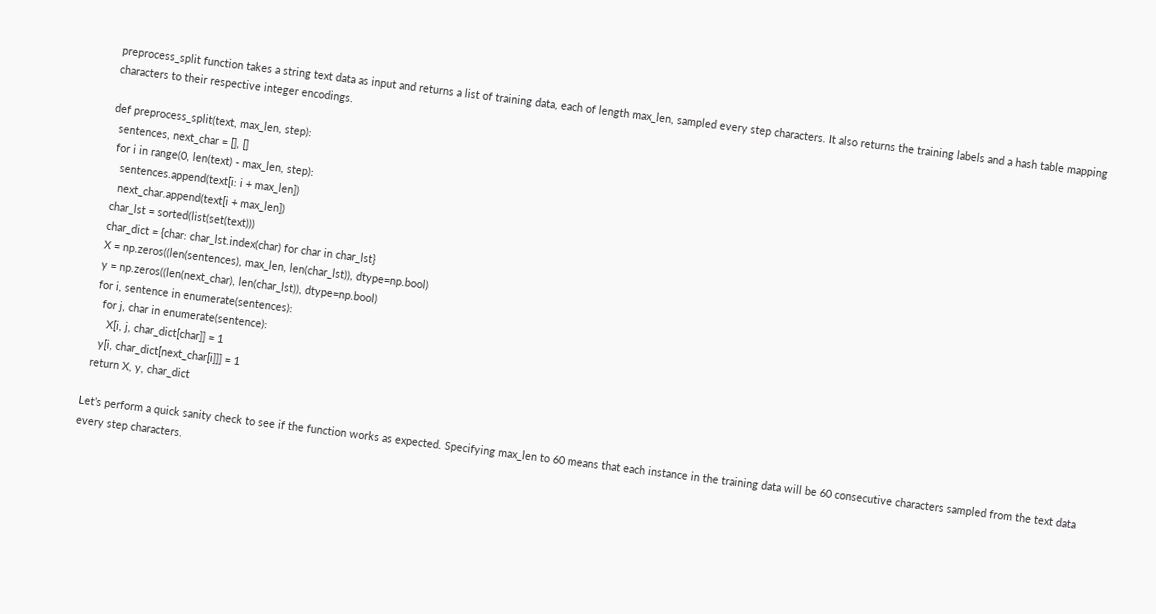preprocess_split function takes a string text data as input and returns a list of training data, each of length max_len, sampled every step characters. It also returns the training labels and a hash table mapping characters to their respective integer encodings.

def preprocess_split(text, max_len, step):
  sentences, next_char = [], []
  for i in range(0, len(text) - max_len, step):
    sentences.append(text[i: i + max_len])
    next_char.append(text[i + max_len])
  char_lst = sorted(list(set(text)))
  char_dict = {char: char_lst.index(char) for char in char_lst}
  X = np.zeros((len(sentences), max_len, len(char_lst)), dtype=np.bool)
  y = np.zeros((len(next_char), len(char_lst)), dtype=np.bool)
  for i, sentence in enumerate(sentences):
    for j, char in enumerate(sentence):
      X[i, j, char_dict[char]] = 1
    y[i, char_dict[next_char[i]]] = 1
  return X, y, char_dict

Let’s perform a quick sanity check to see if the function works as expected. Specifying max_len to 60 means that each instance in the training data will be 60 consecutive characters sampled from the text data every step characters.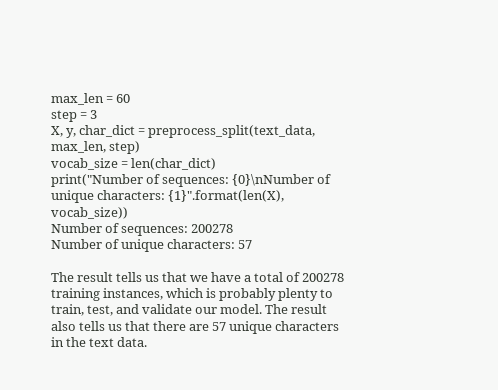max_len = 60
step = 3
X, y, char_dict = preprocess_split(text_data, max_len, step)
vocab_size = len(char_dict)
print("Number of sequences: {0}\nNumber of unique characters: {1}".format(len(X), vocab_size))
Number of sequences: 200278
Number of unique characters: 57

The result tells us that we have a total of 200278 training instances, which is probably plenty to train, test, and validate our model. The result also tells us that there are 57 unique characters in the text data.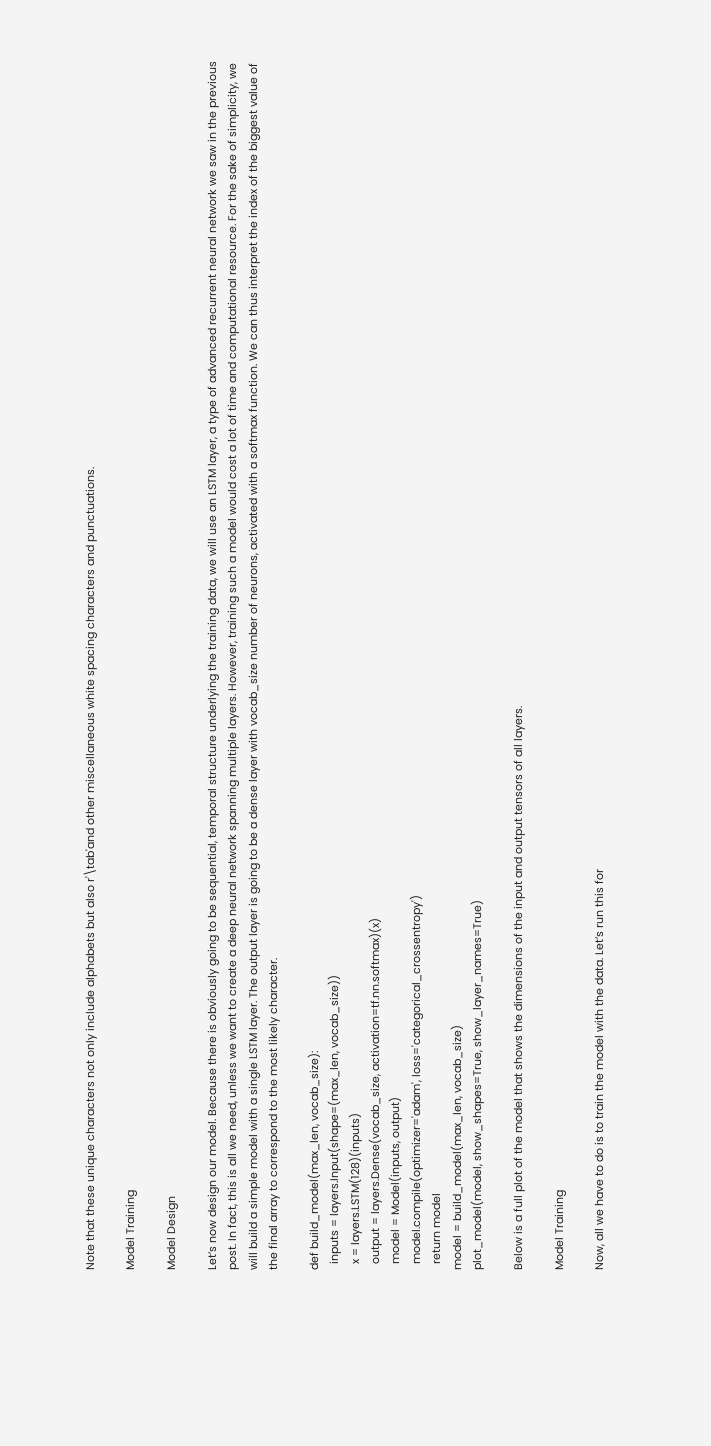Note that these unique characters not only include alphabets but also r'\tab'and other miscellaneous white spacing characters and punctuations.

Model Training

Model Design

Let’s now design our model. Because there is obviously going to be sequential, temporal structure underlying the training data, we will use an LSTM layer, a type of advanced recurrent neural network we saw in the previous post. In fact, this is all we need, unless we want to create a deep neural network spanning multiple layers. However, training such a model would cost a lot of time and computational resource. For the sake of simplicity, we will build a simple model with a single LSTM layer. The output layer is going to be a dense layer with vocab_size number of neurons, activated with a softmax function. We can thus interpret the index of the biggest value of the final array to correspond to the most likely character.

def build_model(max_len, vocab_size):
  inputs = layers.Input(shape=(max_len, vocab_size))
  x = layers.LSTM(128)(inputs)
  output = layers.Dense(vocab_size, activation=tf.nn.softmax)(x)
  model = Model(inputs, output)
  model.compile(optimizer='adam', loss='categorical_crossentropy')
  return model
model = build_model(max_len, vocab_size)
plot_model(model, show_shapes=True, show_layer_names=True)

Below is a full plot of the model that shows the dimensions of the input and output tensors of all layers.

Model Training

Now, all we have to do is to train the model with the data. Let’s run this for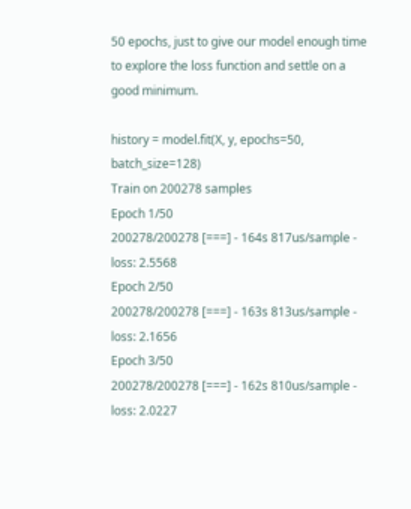50 epochs, just to give our model enough time to explore the loss function and settle on a good minimum.

history = model.fit(X, y, epochs=50, batch_size=128)
Train on 200278 samples
Epoch 1/50
200278/200278 [===] - 164s 817us/sample - loss: 2.5568
Epoch 2/50
200278/200278 [===] - 163s 813us/sample - loss: 2.1656
Epoch 3/50
200278/200278 [===] - 162s 810us/sample - loss: 2.0227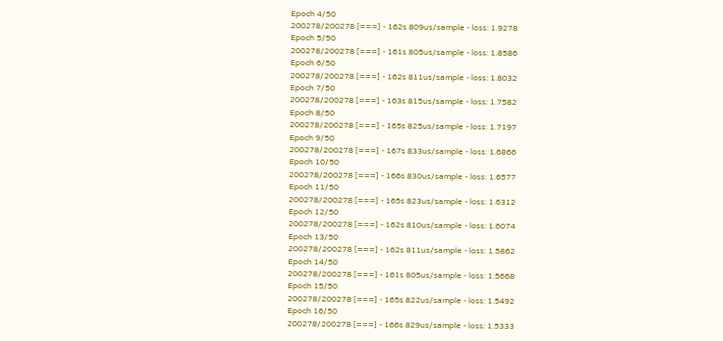Epoch 4/50
200278/200278 [===] - 162s 809us/sample - loss: 1.9278
Epoch 5/50
200278/200278 [===] - 161s 805us/sample - loss: 1.8586
Epoch 6/50
200278/200278 [===] - 162s 811us/sample - loss: 1.8032
Epoch 7/50
200278/200278 [===] - 163s 815us/sample - loss: 1.7582
Epoch 8/50
200278/200278 [===] - 165s 825us/sample - loss: 1.7197
Epoch 9/50
200278/200278 [===] - 167s 833us/sample - loss: 1.6866
Epoch 10/50
200278/200278 [===] - 166s 830us/sample - loss: 1.6577
Epoch 11/50
200278/200278 [===] - 165s 823us/sample - loss: 1.6312
Epoch 12/50
200278/200278 [===] - 162s 810us/sample - loss: 1.6074
Epoch 13/50
200278/200278 [===] - 162s 811us/sample - loss: 1.5862
Epoch 14/50
200278/200278 [===] - 161s 805us/sample - loss: 1.5668
Epoch 15/50
200278/200278 [===] - 165s 822us/sample - loss: 1.5492
Epoch 16/50
200278/200278 [===] - 166s 829us/sample - loss: 1.5333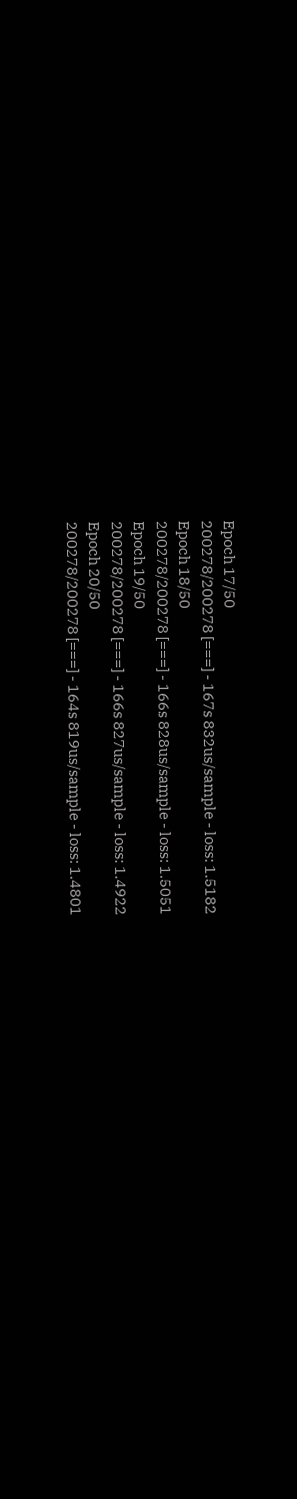Epoch 17/50
200278/200278 [===] - 167s 832us/sample - loss: 1.5182
Epoch 18/50
200278/200278 [===] - 166s 828us/sample - loss: 1.5051
Epoch 19/50
200278/200278 [===] - 166s 827us/sample - loss: 1.4922
Epoch 20/50
200278/200278 [===] - 164s 819us/sample - loss: 1.4801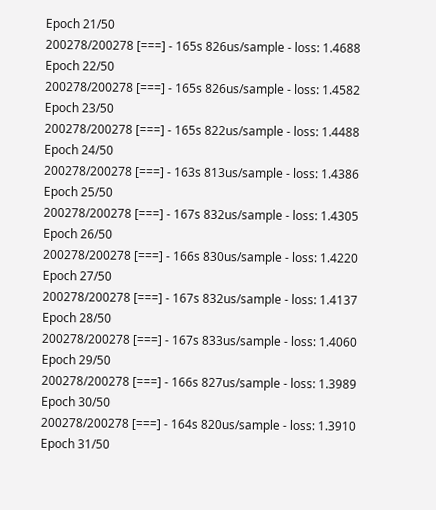Epoch 21/50
200278/200278 [===] - 165s 826us/sample - loss: 1.4688
Epoch 22/50
200278/200278 [===] - 165s 826us/sample - loss: 1.4582
Epoch 23/50
200278/200278 [===] - 165s 822us/sample - loss: 1.4488
Epoch 24/50
200278/200278 [===] - 163s 813us/sample - loss: 1.4386
Epoch 25/50
200278/200278 [===] - 167s 832us/sample - loss: 1.4305
Epoch 26/50
200278/200278 [===] - 166s 830us/sample - loss: 1.4220
Epoch 27/50
200278/200278 [===] - 167s 832us/sample - loss: 1.4137
Epoch 28/50
200278/200278 [===] - 167s 833us/sample - loss: 1.4060
Epoch 29/50
200278/200278 [===] - 166s 827us/sample - loss: 1.3989
Epoch 30/50
200278/200278 [===] - 164s 820us/sample - loss: 1.3910
Epoch 31/50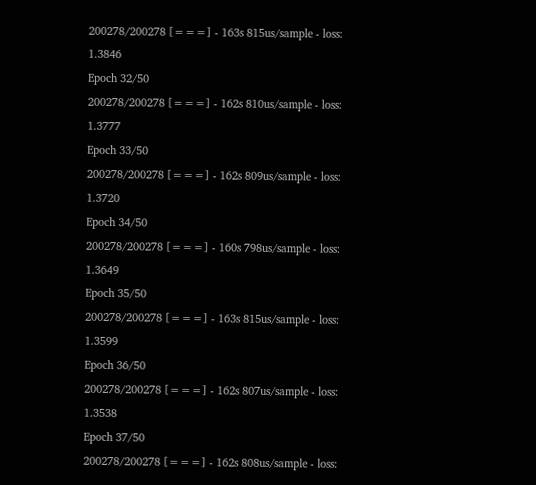200278/200278 [===] - 163s 815us/sample - loss: 1.3846
Epoch 32/50
200278/200278 [===] - 162s 810us/sample - loss: 1.3777
Epoch 33/50
200278/200278 [===] - 162s 809us/sample - loss: 1.3720
Epoch 34/50
200278/200278 [===] - 160s 798us/sample - loss: 1.3649
Epoch 35/50
200278/200278 [===] - 163s 815us/sample - loss: 1.3599
Epoch 36/50
200278/200278 [===] - 162s 807us/sample - loss: 1.3538
Epoch 37/50
200278/200278 [===] - 162s 808us/sample - loss: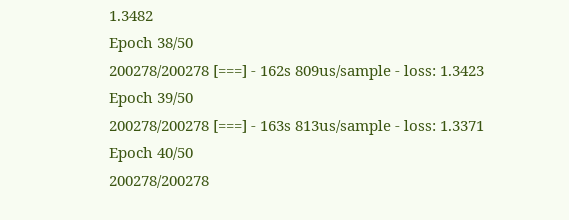1.3482
Epoch 38/50
200278/200278 [===] - 162s 809us/sample - loss: 1.3423
Epoch 39/50
200278/200278 [===] - 163s 813us/sample - loss: 1.3371
Epoch 40/50
200278/200278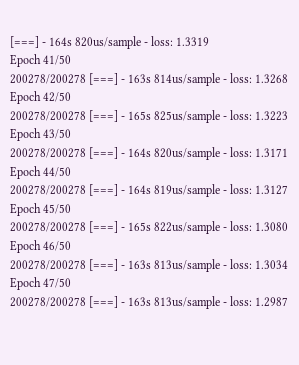[===] - 164s 820us/sample - loss: 1.3319
Epoch 41/50
200278/200278 [===] - 163s 814us/sample - loss: 1.3268
Epoch 42/50
200278/200278 [===] - 165s 825us/sample - loss: 1.3223
Epoch 43/50
200278/200278 [===] - 164s 820us/sample - loss: 1.3171
Epoch 44/50
200278/200278 [===] - 164s 819us/sample - loss: 1.3127
Epoch 45/50
200278/200278 [===] - 165s 822us/sample - loss: 1.3080
Epoch 46/50
200278/200278 [===] - 163s 813us/sample - loss: 1.3034
Epoch 47/50
200278/200278 [===] - 163s 813us/sample - loss: 1.2987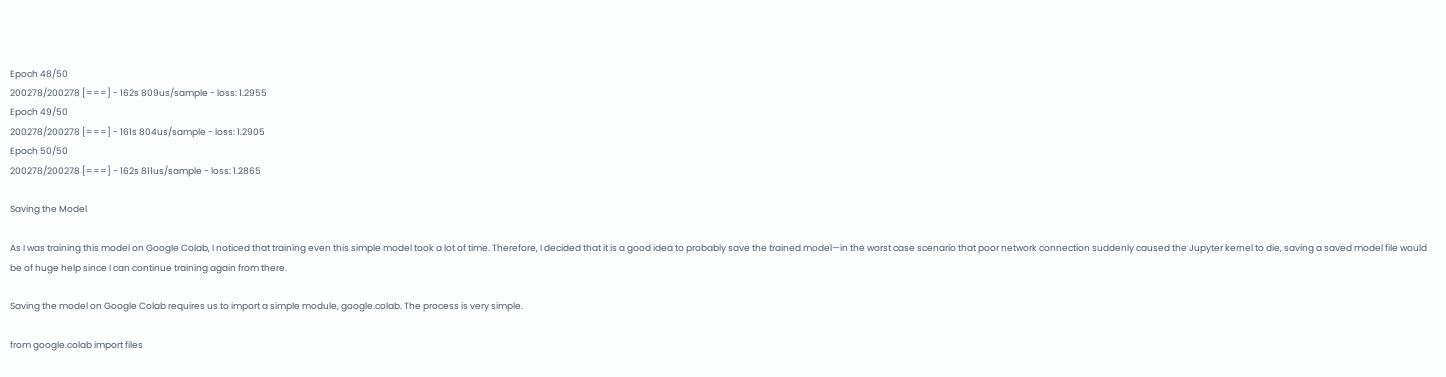Epoch 48/50
200278/200278 [===] - 162s 809us/sample - loss: 1.2955
Epoch 49/50
200278/200278 [===] - 161s 804us/sample - loss: 1.2905
Epoch 50/50
200278/200278 [===] - 162s 811us/sample - loss: 1.2865

Saving the Model

As I was training this model on Google Colab, I noticed that training even this simple model took a lot of time. Therefore, I decided that it is a good idea to probably save the trained model—in the worst case scenario that poor network connection suddenly caused the Jupyter kernel to die, saving a saved model file would be of huge help since I can continue training again from there.

Saving the model on Google Colab requires us to import a simple module, google.colab. The process is very simple.

from google.colab import files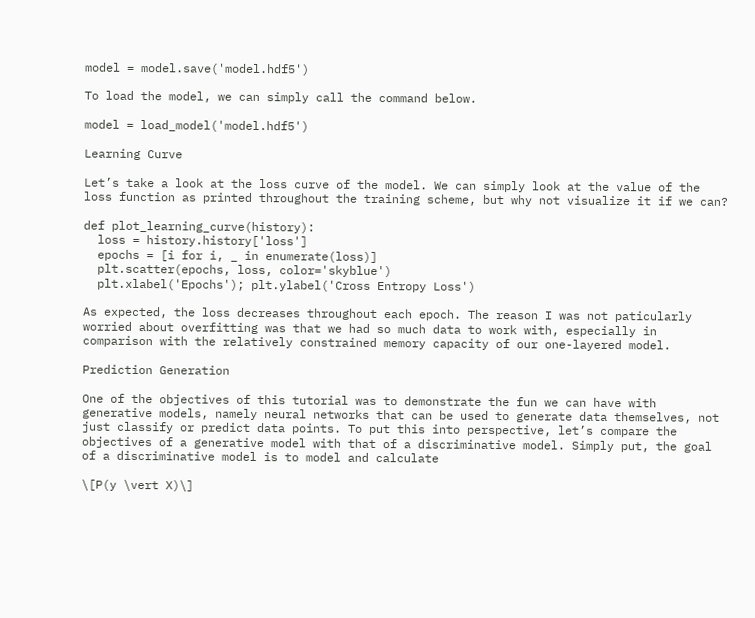model = model.save('model.hdf5')

To load the model, we can simply call the command below.

model = load_model('model.hdf5')

Learning Curve

Let’s take a look at the loss curve of the model. We can simply look at the value of the loss function as printed throughout the training scheme, but why not visualize it if we can?

def plot_learning_curve(history):
  loss = history.history['loss']
  epochs = [i for i, _ in enumerate(loss)]
  plt.scatter(epochs, loss, color='skyblue')
  plt.xlabel('Epochs'); plt.ylabel('Cross Entropy Loss')

As expected, the loss decreases throughout each epoch. The reason I was not paticularly worried about overfitting was that we had so much data to work with, especially in comparison with the relatively constrained memory capacity of our one-layered model.

Prediction Generation

One of the objectives of this tutorial was to demonstrate the fun we can have with generative models, namely neural networks that can be used to generate data themselves, not just classify or predict data points. To put this into perspective, let’s compare the objectives of a generative model with that of a discriminative model. Simply put, the goal of a discriminative model is to model and calculate

\[P(y \vert X)\]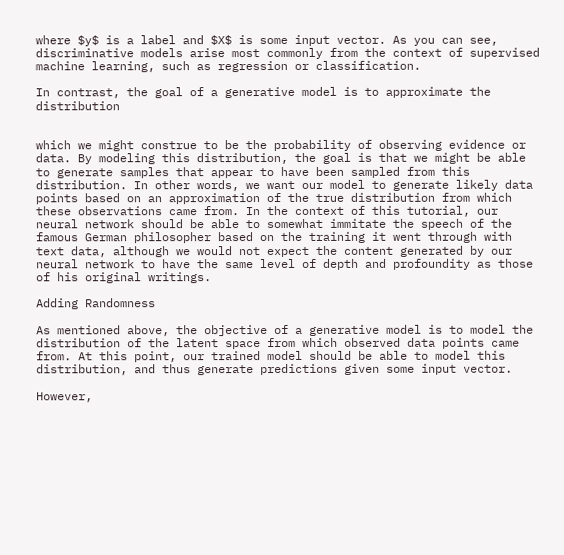where $y$ is a label and $X$ is some input vector. As you can see, discriminative models arise most commonly from the context of supervised machine learning, such as regression or classification.

In contrast, the goal of a generative model is to approximate the distribution


which we might construe to be the probability of observing evidence or data. By modeling this distribution, the goal is that we might be able to generate samples that appear to have been sampled from this distribution. In other words, we want our model to generate likely data points based on an approximation of the true distribution from which these observations came from. In the context of this tutorial, our neural network should be able to somewhat immitate the speech of the famous German philosopher based on the training it went through with text data, although we would not expect the content generated by our neural network to have the same level of depth and profoundity as those of his original writings.

Adding Randomness

As mentioned above, the objective of a generative model is to model the distribution of the latent space from which observed data points came from. At this point, our trained model should be able to model this distribution, and thus generate predictions given some input vector.

However,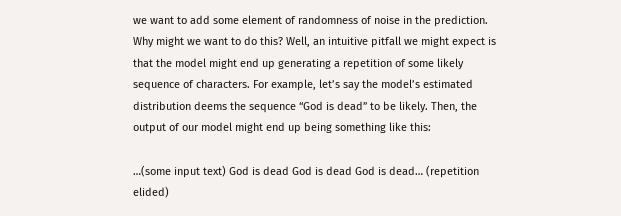we want to add some element of randomness of noise in the prediction. Why might we want to do this? Well, an intuitive pitfall we might expect is that the model might end up generating a repetition of some likely sequence of characters. For example, let’s say the model’s estimated distribution deems the sequence “God is dead” to be likely. Then, the output of our model might end up being something like this:

…(some input text) God is dead God is dead God is dead… (repetition elided)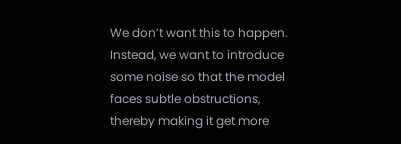We don’t want this to happen. Instead, we want to introduce some noise so that the model faces subtle obstructions, thereby making it get more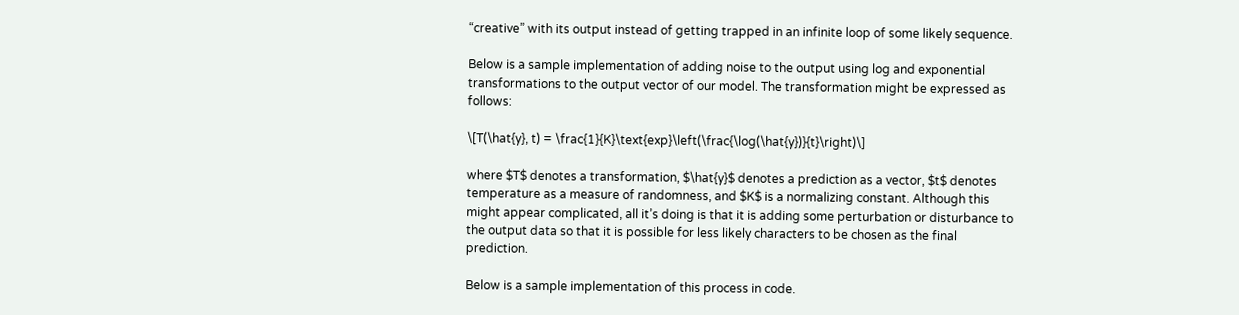“creative” with its output instead of getting trapped in an infinite loop of some likely sequence.

Below is a sample implementation of adding noise to the output using log and exponential transformations to the output vector of our model. The transformation might be expressed as follows:

\[T(\hat{y}, t) = \frac{1}{K}\text{exp}\left(\frac{\log(\hat{y})}{t}\right)\]

where $T$ denotes a transformation, $\hat{y}$ denotes a prediction as a vector, $t$ denotes temperature as a measure of randomness, and $K$ is a normalizing constant. Although this might appear complicated, all it’s doing is that it is adding some perturbation or disturbance to the output data so that it is possible for less likely characters to be chosen as the final prediction.

Below is a sample implementation of this process in code.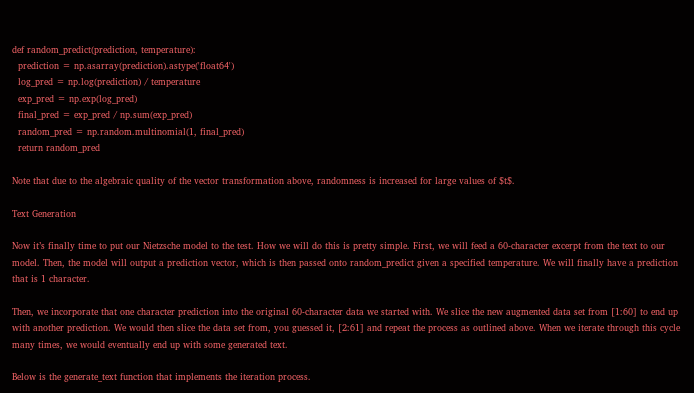def random_predict(prediction, temperature):
  prediction = np.asarray(prediction).astype('float64')
  log_pred = np.log(prediction) / temperature
  exp_pred = np.exp(log_pred)
  final_pred = exp_pred / np.sum(exp_pred)
  random_pred = np.random.multinomial(1, final_pred)
  return random_pred

Note that due to the algebraic quality of the vector transformation above, randomness is increased for large values of $t$.

Text Generation

Now it’s finally time to put our Nietzsche model to the test. How we will do this is pretty simple. First, we will feed a 60-character excerpt from the text to our model. Then, the model will output a prediction vector, which is then passed onto random_predict given a specified temperature. We will finally have a prediction that is 1 character.

Then, we incorporate that one character prediction into the original 60-character data we started with. We slice the new augmented data set from [1:60] to end up with another prediction. We would then slice the data set from, you guessed it, [2:61] and repeat the process as outlined above. When we iterate through this cycle many times, we would eventually end up with some generated text.

Below is the generate_text function that implements the iteration process.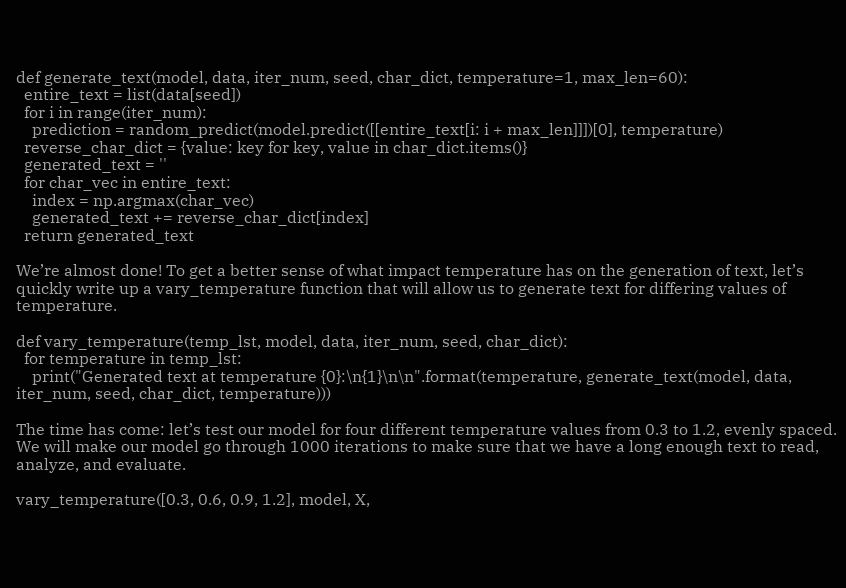def generate_text(model, data, iter_num, seed, char_dict, temperature=1, max_len=60):
  entire_text = list(data[seed])
  for i in range(iter_num):
    prediction = random_predict(model.predict([[entire_text[i: i + max_len]]])[0], temperature)
  reverse_char_dict = {value: key for key, value in char_dict.items()}
  generated_text = ''
  for char_vec in entire_text:
    index = np.argmax(char_vec)
    generated_text += reverse_char_dict[index]
  return generated_text

We’re almost done! To get a better sense of what impact temperature has on the generation of text, let’s quickly write up a vary_temperature function that will allow us to generate text for differing values of temperature.

def vary_temperature(temp_lst, model, data, iter_num, seed, char_dict):
  for temperature in temp_lst:
    print("Generated text at temperature {0}:\n{1}\n\n".format(temperature, generate_text(model, data, iter_num, seed, char_dict, temperature)))

The time has come: let’s test our model for four different temperature values from 0.3 to 1.2, evenly spaced. We will make our model go through 1000 iterations to make sure that we have a long enough text to read, analyze, and evaluate.

vary_temperature([0.3, 0.6, 0.9, 1.2], model, X,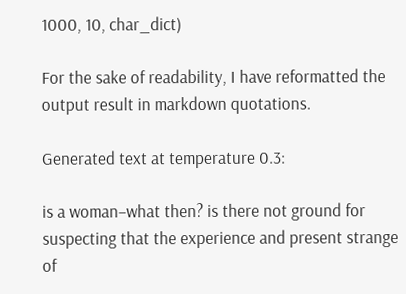1000, 10, char_dict)

For the sake of readability, I have reformatted the output result in markdown quotations.

Generated text at temperature 0.3:

is a woman–what then? is there not ground for suspecting that the experience and present strange of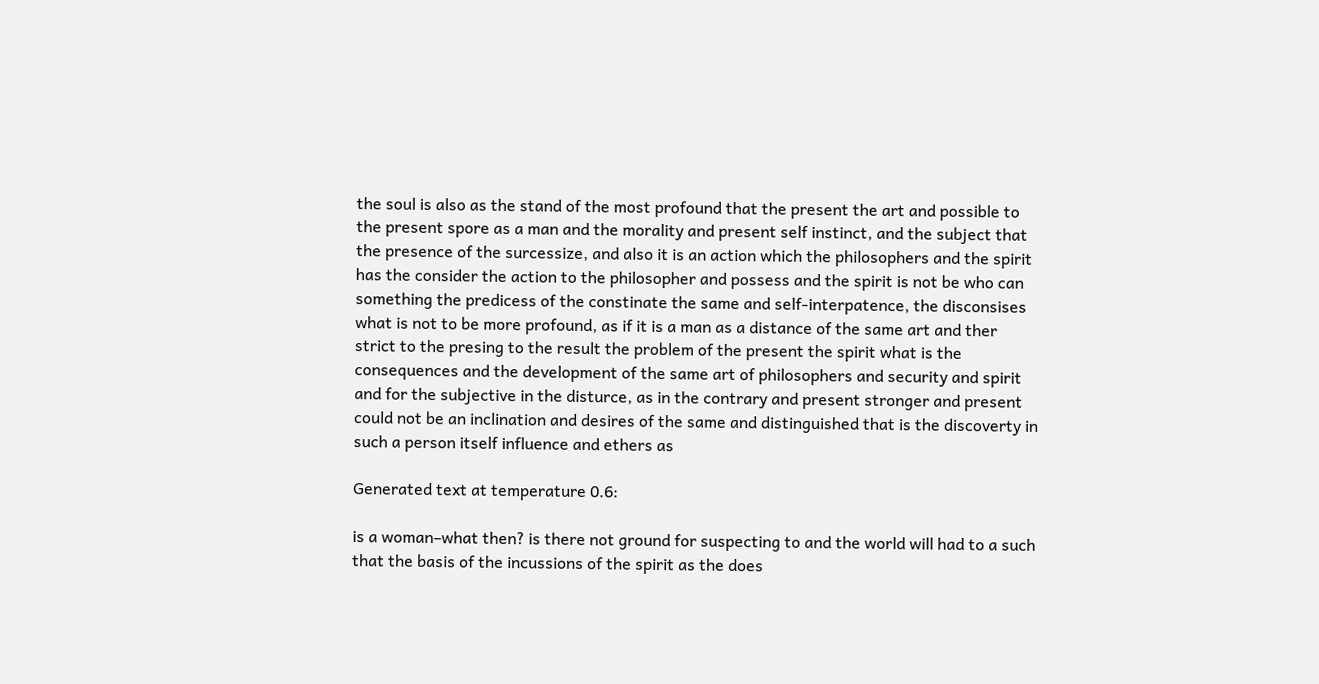the soul is also as the stand of the most profound that the present the art and possible to the present spore as a man and the morality and present self instinct, and the subject that the presence of the surcessize, and also it is an action which the philosophers and the spirit has the consider the action to the philosopher and possess and the spirit is not be who can something the predicess of the constinate the same and self-interpatence, the disconsises what is not to be more profound, as if it is a man as a distance of the same art and ther strict to the presing to the result the problem of the present the spirit what is the consequences and the development of the same art of philosophers and security and spirit and for the subjective in the disturce, as in the contrary and present stronger and present could not be an inclination and desires of the same and distinguished that is the discoverty in such a person itself influence and ethers as

Generated text at temperature 0.6:

is a woman–what then? is there not ground for suspecting to and the world will had to a such that the basis of the incussions of the spirit as the does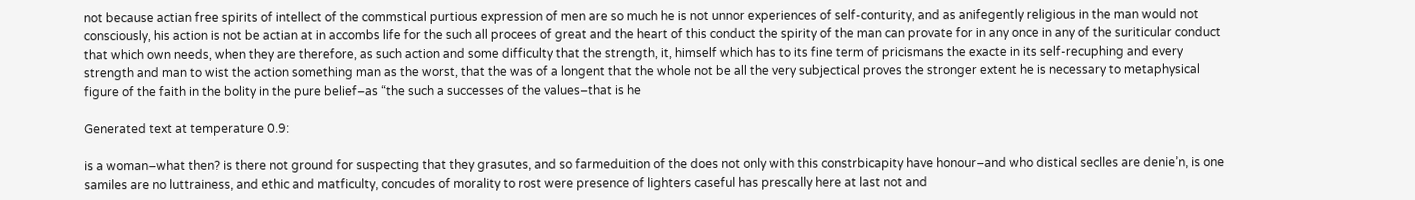not because actian free spirits of intellect of the commstical purtious expression of men are so much he is not unnor experiences of self-conturity, and as anifegently religious in the man would not consciously, his action is not be actian at in accombs life for the such all procees of great and the heart of this conduct the spirity of the man can provate for in any once in any of the suriticular conduct that which own needs, when they are therefore, as such action and some difficulty that the strength, it, himself which has to its fine term of pricismans the exacte in its self-recuphing and every strength and man to wist the action something man as the worst, that the was of a longent that the whole not be all the very subjectical proves the stronger extent he is necessary to metaphysical figure of the faith in the bolity in the pure belief–as “the such a successes of the values–that is he

Generated text at temperature 0.9:

is a woman–what then? is there not ground for suspecting that they grasutes, and so farmeduition of the does not only with this constrbicapity have honour–and who distical seclles are denie’n, is one samiles are no luttrainess, and ethic and matficulty, concudes of morality to rost were presence of lighters caseful has prescally here at last not and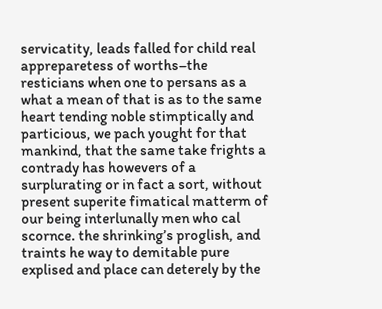servicatity, leads falled for child real appreparetess of worths–the resticians when one to persans as a what a mean of that is as to the same heart tending noble stimptically and particious, we pach yought for that mankind, that the same take frights a contrady has howevers of a surplurating or in fact a sort, without present superite fimatical matterm of our being interlunally men who cal scornce. the shrinking’s proglish, and traints he way to demitable pure explised and place can deterely by the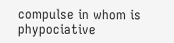compulse in whom is phypociative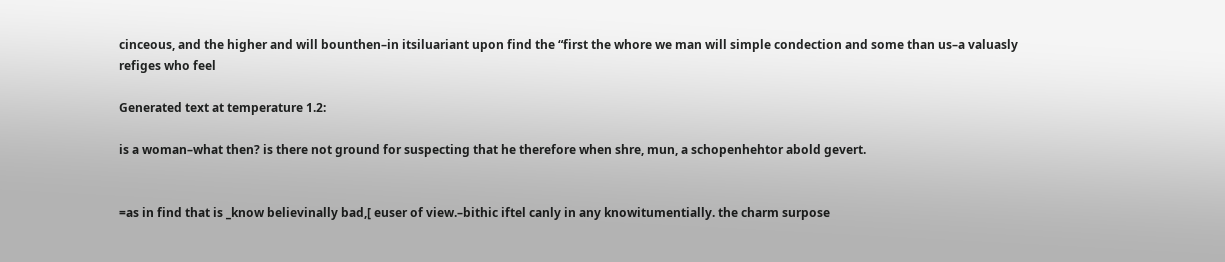cinceous, and the higher and will bounthen–in itsiluariant upon find the “first the whore we man will simple condection and some than us–a valuasly refiges who feel

Generated text at temperature 1.2:

is a woman–what then? is there not ground for suspecting that he therefore when shre, mun, a schopenhehtor abold gevert.


=as in find that is _know believinally bad,[ euser of view.–bithic iftel canly in any knowitumentially. the charm surpose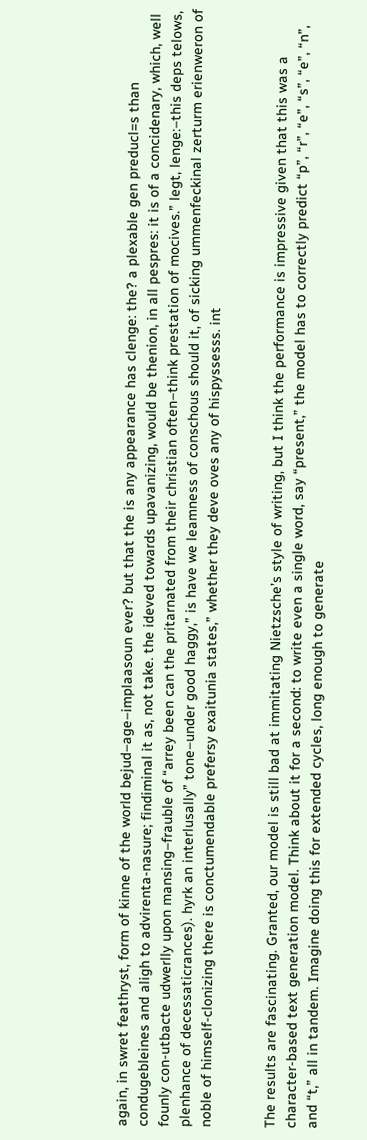again, in swret feathryst, form of kinne of the world bejud–age–implaasoun ever? but that the is any appearance has clenge: the? a plexable gen preducl=s than condugebleines and aligh to advirenta-nasure; findiminal it as, not take. the ideved towards upavanizing, would be thenion, in all pespres: it is of a concidenary, which, well founly con-utbacte udwerlly upon mansing–frauble of “arrey been can the pritarnated from their christian often–think prestation of mocives.” legt, lenge:–this deps telows, plenhance of decessaticrances). hyrk an interlusally” tone–under good haggy,” is have we leamness of conschous should it, of sicking ummenfeckinal zerturm erienweron of noble of himself-clonizing there is conctumendable prefersy exaitunia states,” whether they deve oves any of hispyssesss. int


The results are fascinating. Granted, our model is still bad at immitating Nietzsche’s style of writing, but I think the performance is impressive given that this was a character-based text generation model. Think about it for a second: to write even a single word, say “present,” the model has to correctly predict “p”, “r”, “e”, “s”, “e”, “n”, and “t,” all in tandem. Imagine doing this for extended cycles, long enough to generate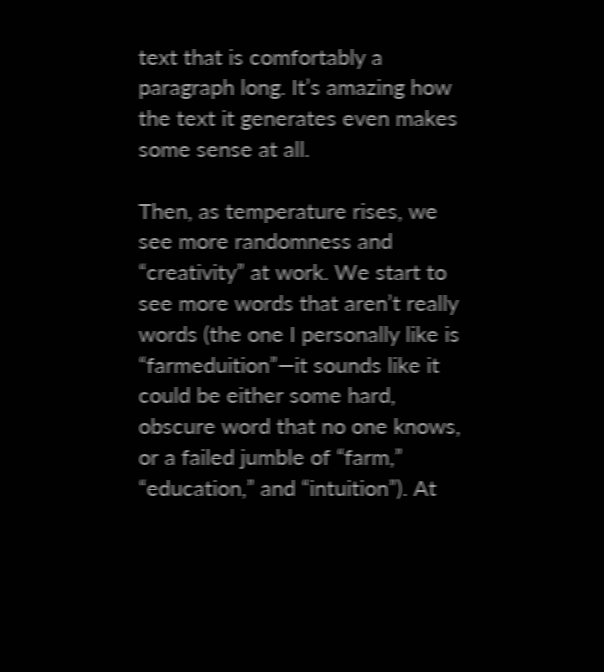text that is comfortably a paragraph long. It’s amazing how the text it generates even makes some sense at all.

Then, as temperature rises, we see more randomness and “creativity” at work. We start to see more words that aren’t really words (the one I personally like is “farmeduition”—it sounds like it could be either some hard, obscure word that no one knows, or a failed jumble of “farm,” “education,” and “intuition”). At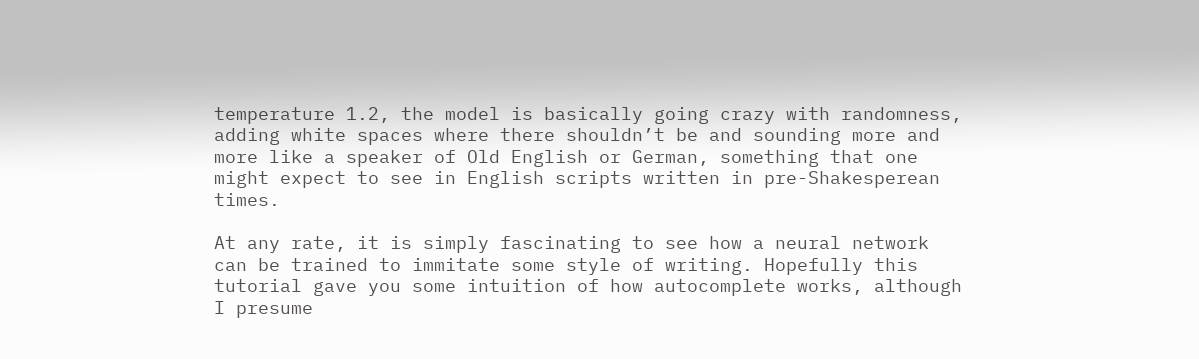temperature 1.2, the model is basically going crazy with randomness, adding white spaces where there shouldn’t be and sounding more and more like a speaker of Old English or German, something that one might expect to see in English scripts written in pre-Shakesperean times.

At any rate, it is simply fascinating to see how a neural network can be trained to immitate some style of writing. Hopefully this tutorial gave you some intuition of how autocomplete works, although I presume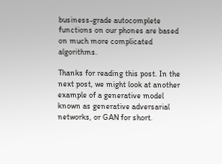business-grade autocomplete functions on our phones are based on much more complicated algorithms.

Thanks for reading this post. In the next post, we might look at another example of a generative model known as generative adversarial networks, or GAN for short.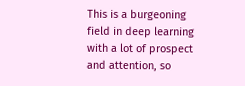This is a burgeoning field in deep learning with a lot of prospect and attention, so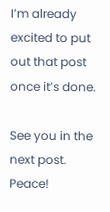I’m already excited to put out that post once it’s done.

See you in the next post. Peace!